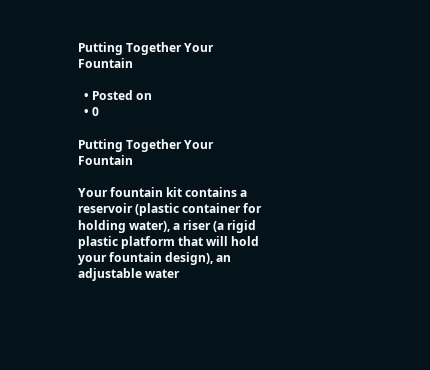Putting Together Your Fountain

  • Posted on
  • 0

Putting Together Your Fountain

Your fountain kit contains a reservoir (plastic container for holding water), a riser (a rigid plastic platform that will hold your fountain design), an adjustable water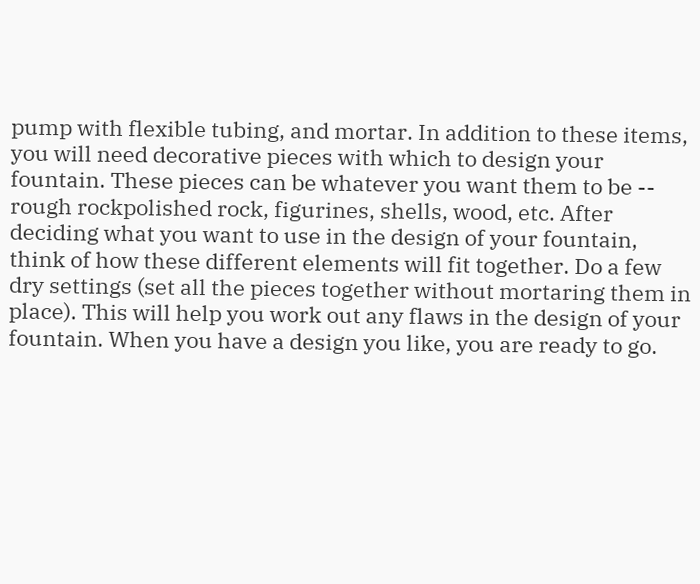pump with flexible tubing, and mortar. In addition to these items, you will need decorative pieces with which to design your fountain. These pieces can be whatever you want them to be -- rough rockpolished rock, figurines, shells, wood, etc. After deciding what you want to use in the design of your fountain, think of how these different elements will fit together. Do a few dry settings (set all the pieces together without mortaring them in place). This will help you work out any flaws in the design of your fountain. When you have a design you like, you are ready to go.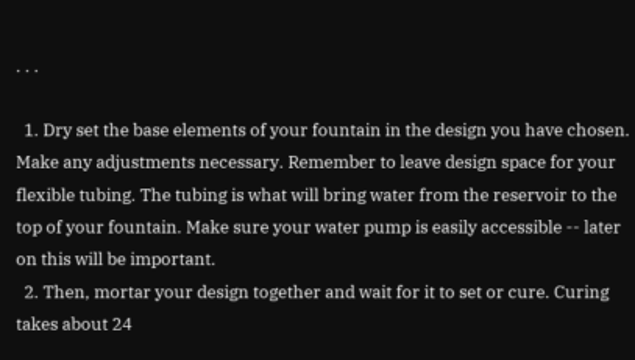. . .

  1. Dry set the base elements of your fountain in the design you have chosen. Make any adjustments necessary. Remember to leave design space for your flexible tubing. The tubing is what will bring water from the reservoir to the top of your fountain. Make sure your water pump is easily accessible -- later on this will be important.
  2. Then, mortar your design together and wait for it to set or cure. Curing takes about 24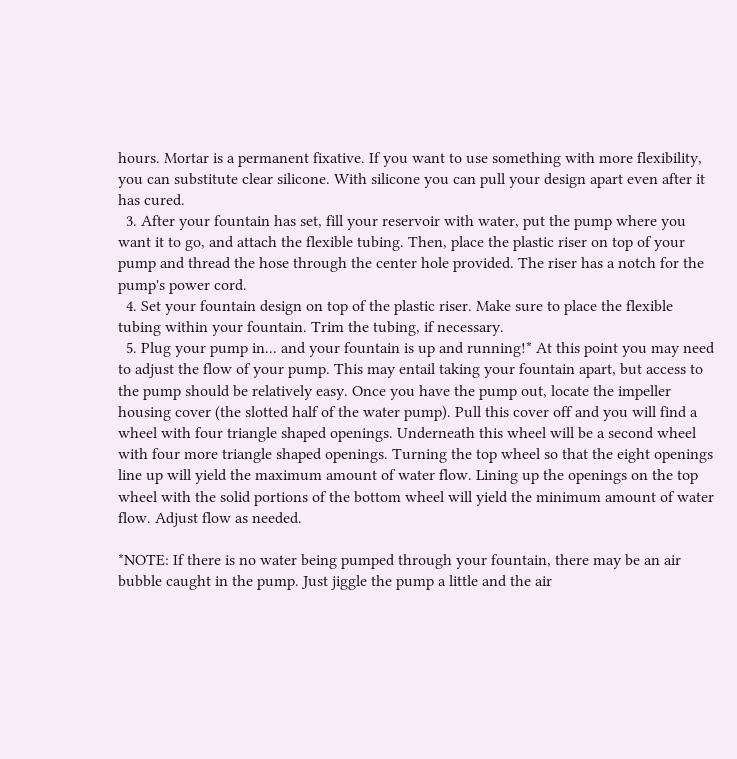hours. Mortar is a permanent fixative. If you want to use something with more flexibility, you can substitute clear silicone. With silicone you can pull your design apart even after it has cured.
  3. After your fountain has set, fill your reservoir with water, put the pump where you want it to go, and attach the flexible tubing. Then, place the plastic riser on top of your pump and thread the hose through the center hole provided. The riser has a notch for the pump's power cord.
  4. Set your fountain design on top of the plastic riser. Make sure to place the flexible tubing within your fountain. Trim the tubing, if necessary.
  5. Plug your pump in... and your fountain is up and running!* At this point you may need to adjust the flow of your pump. This may entail taking your fountain apart, but access to the pump should be relatively easy. Once you have the pump out, locate the impeller housing cover (the slotted half of the water pump). Pull this cover off and you will find a wheel with four triangle shaped openings. Underneath this wheel will be a second wheel with four more triangle shaped openings. Turning the top wheel so that the eight openings line up will yield the maximum amount of water flow. Lining up the openings on the top wheel with the solid portions of the bottom wheel will yield the minimum amount of water flow. Adjust flow as needed.

*NOTE: If there is no water being pumped through your fountain, there may be an air bubble caught in the pump. Just jiggle the pump a little and the air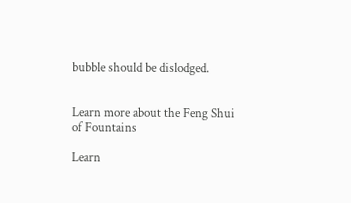bubble should be dislodged.


Learn more about the Feng Shui of Fountains

Learn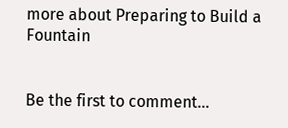more about Preparing to Build a Fountain


Be the first to comment...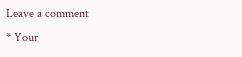Leave a comment
* Your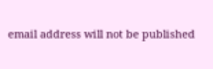email address will not be published